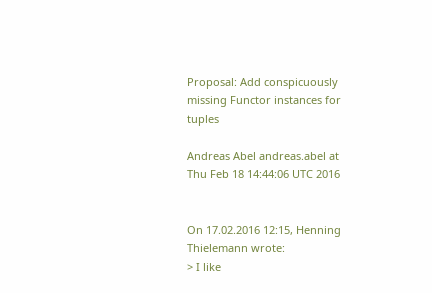Proposal: Add conspicuously missing Functor instances for tuples

Andreas Abel andreas.abel at
Thu Feb 18 14:44:06 UTC 2016


On 17.02.2016 12:15, Henning Thielemann wrote:
> I like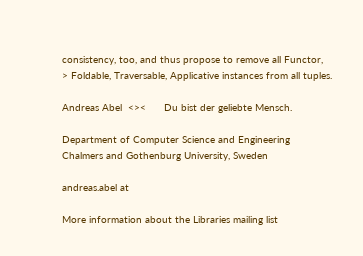consistency, too, and thus propose to remove all Functor,
> Foldable, Traversable, Applicative instances from all tuples.

Andreas Abel  <><      Du bist der geliebte Mensch.

Department of Computer Science and Engineering
Chalmers and Gothenburg University, Sweden

andreas.abel at

More information about the Libraries mailing list